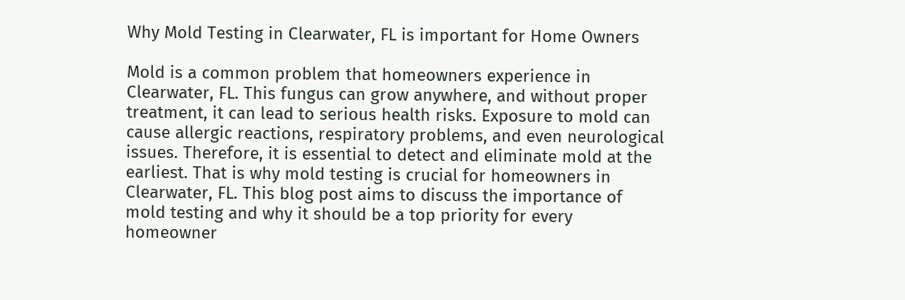Why Mold Testing in Clearwater, FL is important for Home Owners

Mold is a common problem that homeowners experience in Clearwater, FL. This fungus can grow anywhere, and without proper treatment, it can lead to serious health risks. Exposure to mold can cause allergic reactions, respiratory problems, and even neurological issues. Therefore, it is essential to detect and eliminate mold at the earliest. That is why mold testing is crucial for homeowners in Clearwater, FL. This blog post aims to discuss the importance of mold testing and why it should be a top priority for every homeowner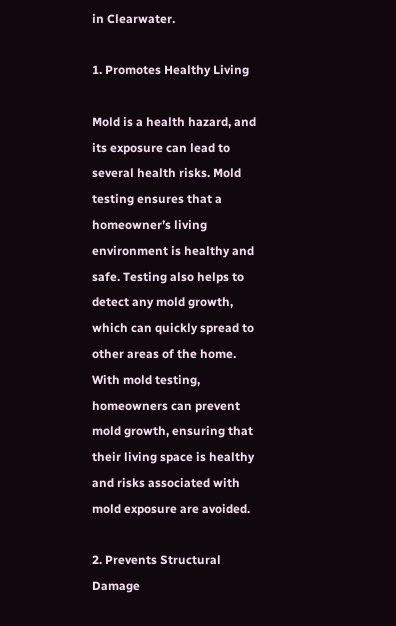in Clearwater.

1. Promotes Healthy Living

Mold is a health hazard, and its exposure can lead to several health risks. Mold testing ensures that a homeowner’s living environment is healthy and safe. Testing also helps to detect any mold growth, which can quickly spread to other areas of the home. With mold testing, homeowners can prevent mold growth, ensuring that their living space is healthy and risks associated with mold exposure are avoided.

2. Prevents Structural Damage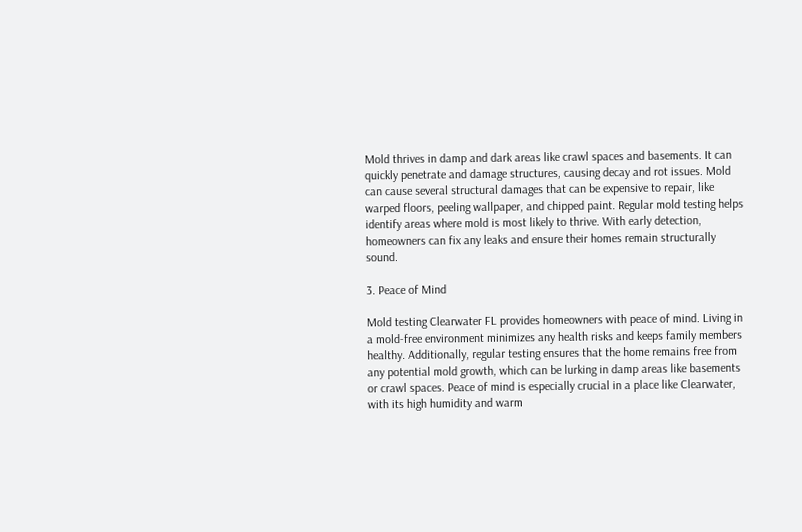Mold thrives in damp and dark areas like crawl spaces and basements. It can quickly penetrate and damage structures, causing decay and rot issues. Mold can cause several structural damages that can be expensive to repair, like warped floors, peeling wallpaper, and chipped paint. Regular mold testing helps identify areas where mold is most likely to thrive. With early detection, homeowners can fix any leaks and ensure their homes remain structurally sound.

3. Peace of Mind

Mold testing Clearwater FL provides homeowners with peace of mind. Living in a mold-free environment minimizes any health risks and keeps family members healthy. Additionally, regular testing ensures that the home remains free from any potential mold growth, which can be lurking in damp areas like basements or crawl spaces. Peace of mind is especially crucial in a place like Clearwater, with its high humidity and warm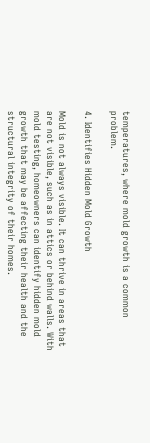temperatures, where mold growth is a common problem.

4. Identifies Hidden Mold Growth

Mold is not always visible. It can thrive in areas that are not visible, such as in attics or behind walls. With mold testing, homeowners can identify hidden mold growth that may be affecting their health and the structural integrity of their homes.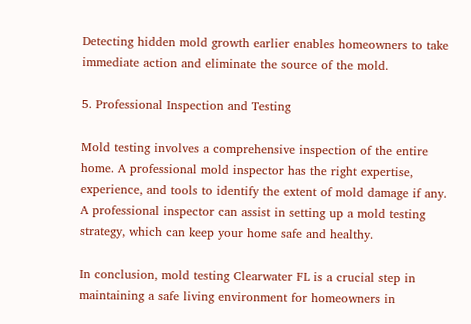Detecting hidden mold growth earlier enables homeowners to take immediate action and eliminate the source of the mold.

5. Professional Inspection and Testing

Mold testing involves a comprehensive inspection of the entire home. A professional mold inspector has the right expertise, experience, and tools to identify the extent of mold damage if any. A professional inspector can assist in setting up a mold testing strategy, which can keep your home safe and healthy.

In conclusion, mold testing Clearwater FL is a crucial step in maintaining a safe living environment for homeowners in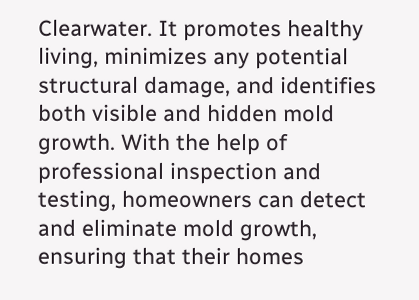Clearwater. It promotes healthy living, minimizes any potential structural damage, and identifies both visible and hidden mold growth. With the help of professional inspection and testing, homeowners can detect and eliminate mold growth, ensuring that their homes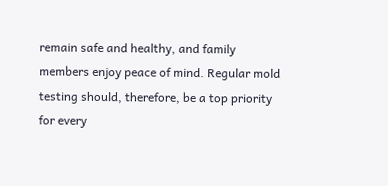remain safe and healthy, and family members enjoy peace of mind. Regular mold testing should, therefore, be a top priority for every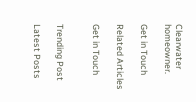Clearwater homeowner.

Get in Touch

Related Articles

Get in Touch


Trending Post

Latest Posts